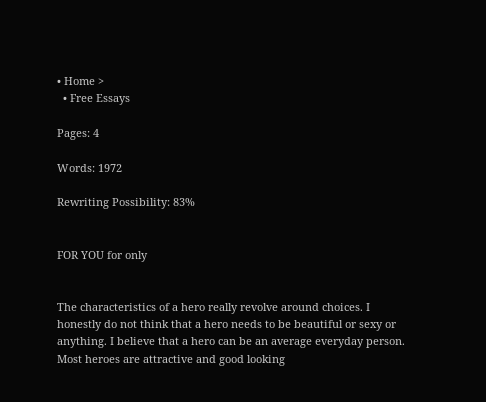• Home >
  • Free Essays

Pages: 4

Words: 1972

Rewriting Possibility: 83%


FOR YOU for only


The characteristics of a hero really revolve around choices. I honestly do not think that a hero needs to be beautiful or sexy or anything. I believe that a hero can be an average everyday person. Most heroes are attractive and good looking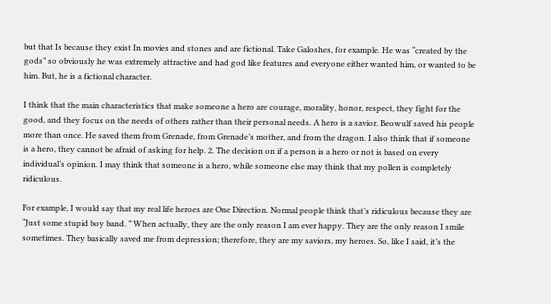but that Is because they exist In movies and stones and are fictional. Take Galoshes, for example. He was “created by the gods” so obviously he was extremely attractive and had god like features and everyone either wanted him, or wanted to be him. But, he is a fictional character.

I think that the main characteristics that make someone a hero are courage, morality, honor, respect, they fight for the good, and they focus on the needs of others rather than their personal needs. A hero is a savior. Beowulf saved his people more than once. He saved them from Grenade, from Grenade’s mother, and from the dragon. I also think that if someone is a hero, they cannot be afraid of asking for help. 2. The decision on if a person is a hero or not is based on every individual’s opinion. I may think that someone is a hero, while someone else may think that my pollen is completely ridiculous.

For example, I would say that my real life heroes are One Direction. Normal people think that’s ridiculous because they are “Just some stupid boy band. ” When actually, they are the only reason I am ever happy. They are the only reason I smile sometimes. They basically saved me from depression; therefore, they are my saviors, my heroes. So, like I said, it’s the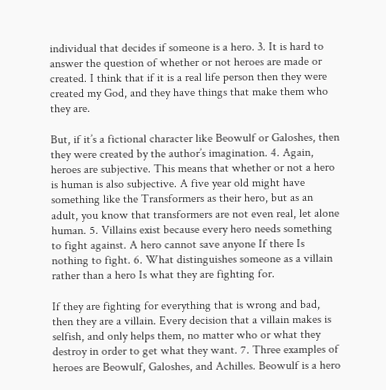individual that decides if someone is a hero. 3. It is hard to answer the question of whether or not heroes are made or created. I think that if it is a real life person then they were created my God, and they have things that make them who they are.

But, if it’s a fictional character like Beowulf or Galoshes, then they were created by the author’s imagination. 4. Again, heroes are subjective. This means that whether or not a hero is human is also subjective. A five year old might have something like the Transformers as their hero, but as an adult, you know that transformers are not even real, let alone human. 5. Villains exist because every hero needs something to fight against. A hero cannot save anyone If there Is nothing to fight. 6. What distinguishes someone as a villain rather than a hero Is what they are fighting for.

If they are fighting for everything that is wrong and bad, then they are a villain. Every decision that a villain makes is selfish, and only helps them, no matter who or what they destroy in order to get what they want. 7. Three examples of heroes are Beowulf, Galoshes, and Achilles. Beowulf is a hero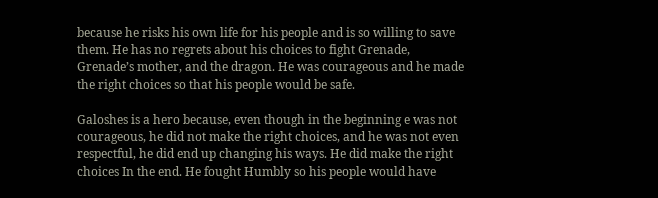because he risks his own life for his people and is so willing to save them. He has no regrets about his choices to fight Grenade, Grenade’s mother, and the dragon. He was courageous and he made the right choices so that his people would be safe.

Galoshes is a hero because, even though in the beginning e was not courageous, he did not make the right choices, and he was not even respectful, he did end up changing his ways. He did make the right choices In the end. He fought Humbly so his people would have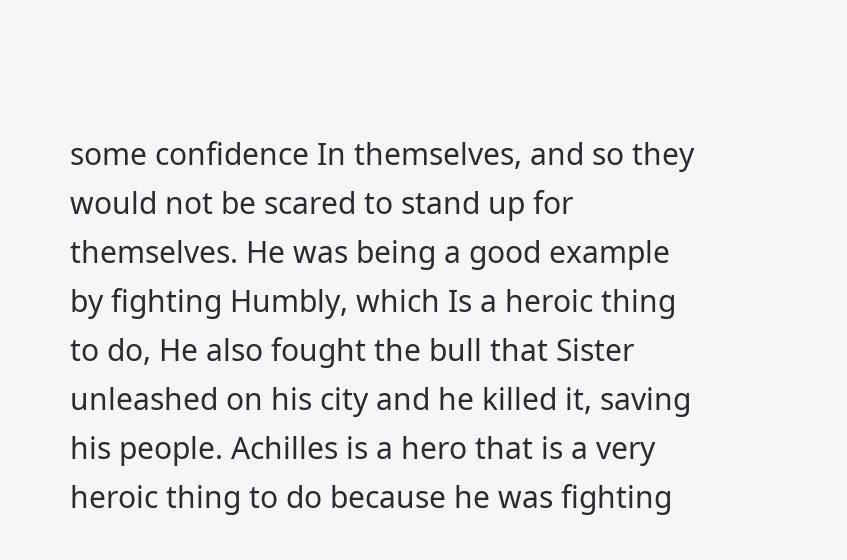some confidence In themselves, and so they would not be scared to stand up for themselves. He was being a good example by fighting Humbly, which Is a heroic thing to do, He also fought the bull that Sister unleashed on his city and he killed it, saving his people. Achilles is a hero that is a very heroic thing to do because he was fighting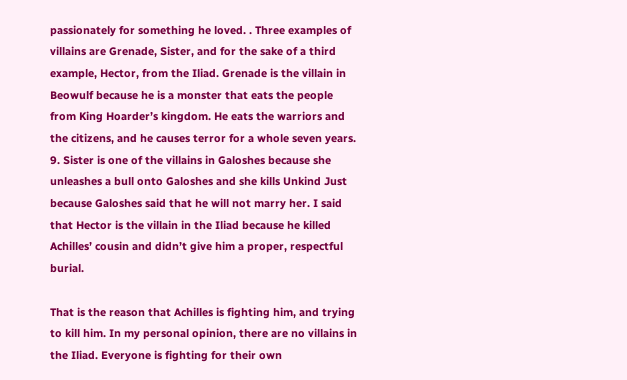passionately for something he loved. . Three examples of villains are Grenade, Sister, and for the sake of a third example, Hector, from the Iliad. Grenade is the villain in Beowulf because he is a monster that eats the people from King Hoarder’s kingdom. He eats the warriors and the citizens, and he causes terror for a whole seven years. 9. Sister is one of the villains in Galoshes because she unleashes a bull onto Galoshes and she kills Unkind Just because Galoshes said that he will not marry her. I said that Hector is the villain in the Iliad because he killed Achilles’ cousin and didn’t give him a proper, respectful burial.

That is the reason that Achilles is fighting him, and trying to kill him. In my personal opinion, there are no villains in the Iliad. Everyone is fighting for their own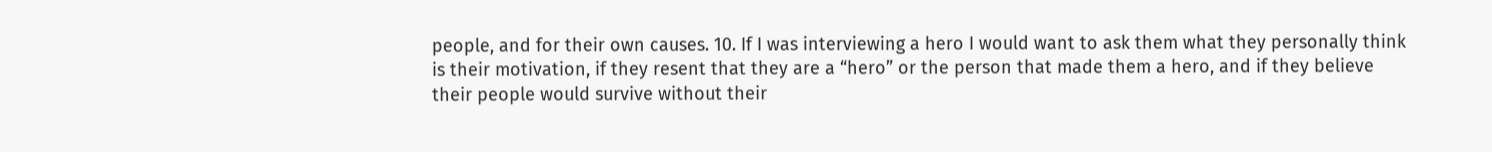people, and for their own causes. 10. If I was interviewing a hero I would want to ask them what they personally think is their motivation, if they resent that they are a “hero” or the person that made them a hero, and if they believe their people would survive without their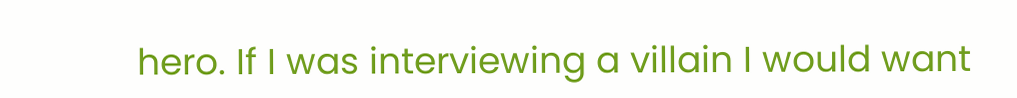hero. If I was interviewing a villain I would want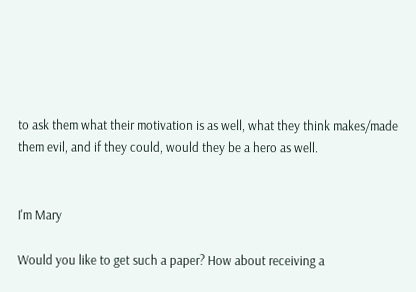to ask them what their motivation is as well, what they think makes/made them evil, and if they could, would they be a hero as well.


I'm Mary

Would you like to get such a paper? How about receiving a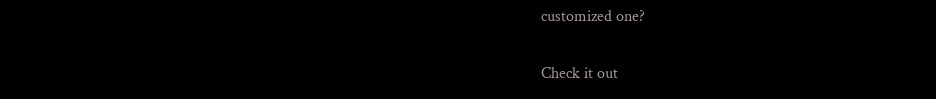customized one?

Check it out